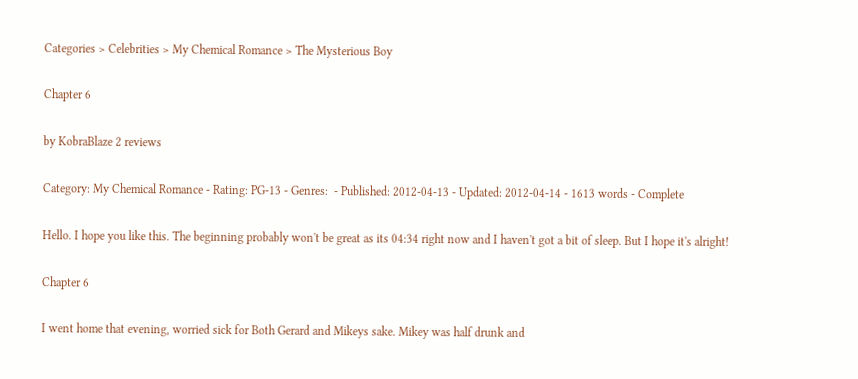Categories > Celebrities > My Chemical Romance > The Mysterious Boy

Chapter 6

by KobraBlaze 2 reviews

Category: My Chemical Romance - Rating: PG-13 - Genres:  - Published: 2012-04-13 - Updated: 2012-04-14 - 1613 words - Complete

Hello. I hope you like this. The beginning probably won't be great as its 04:34 right now and I haven't got a bit of sleep. But I hope it's alright!

Chapter 6

I went home that evening, worried sick for Both Gerard and Mikeys sake. Mikey was half drunk and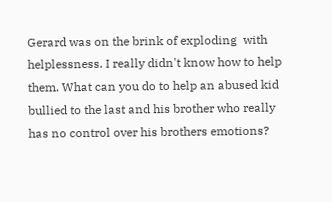Gerard was on the brink of exploding  with helplessness. I really didn't know how to help them. What can you do to help an abused kid bullied to the last and his brother who really has no control over his brothers emotions?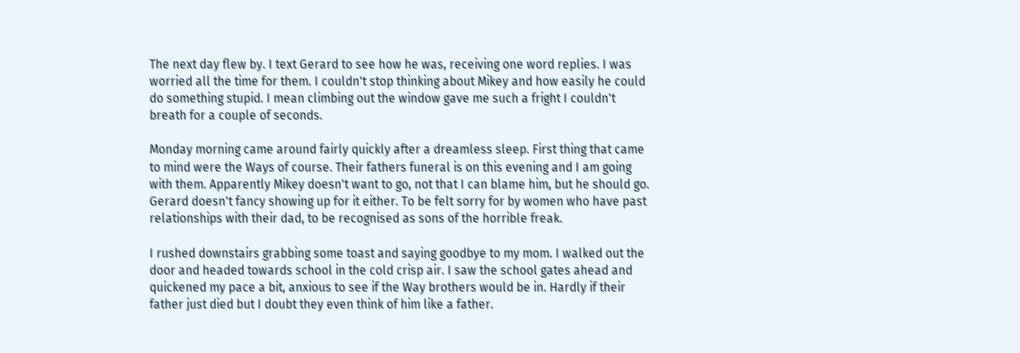The next day flew by. I text Gerard to see how he was, receiving one word replies. I was worried all the time for them. I couldn't stop thinking about Mikey and how easily he could do something stupid. I mean climbing out the window gave me such a fright I couldn't breath for a couple of seconds.

Monday morning came around fairly quickly after a dreamless sleep. First thing that came to mind were the Ways of course. Their fathers funeral is on this evening and I am going with them. Apparently Mikey doesn't want to go, not that I can blame him, but he should go. Gerard doesn't fancy showing up for it either. To be felt sorry for by women who have past relationships with their dad, to be recognised as sons of the horrible freak.

I rushed downstairs grabbing some toast and saying goodbye to my mom. I walked out the door and headed towards school in the cold crisp air. I saw the school gates ahead and quickened my pace a bit, anxious to see if the Way brothers would be in. Hardly if their father just died but I doubt they even think of him like a father.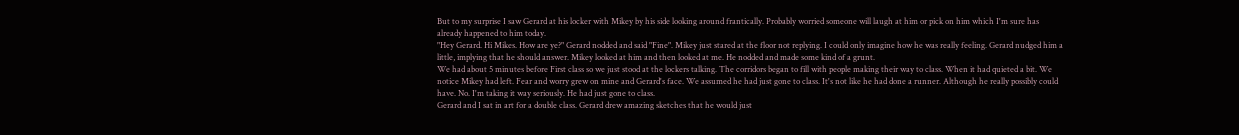But to my surprise I saw Gerard at his locker with Mikey by his side looking around frantically. Probably worried someone will laugh at him or pick on him which I'm sure has already happened to him today.
"Hey Gerard. Hi Mikes. How are ye?" Gerard nodded and said "Fine". Mikey just stared at the floor not replying. I could only imagine how he was really feeling. Gerard nudged him a little, implying that he should answer. Mikey looked at him and then looked at me. He nodded and made some kind of a grunt.
We had about 5 minutes before First class so we just stood at the lockers talking. The corridors began to fill with people making their way to class. When it had quieted a bit. We notice Mikey had left. Fear and worry grew on mine and Gerard's face. We assumed he had just gone to class. It's not like he had done a runner. Although he really possibly could have. No. I'm taking it way seriously. He had just gone to class.
Gerard and I sat in art for a double class. Gerard drew amazing sketches that he would just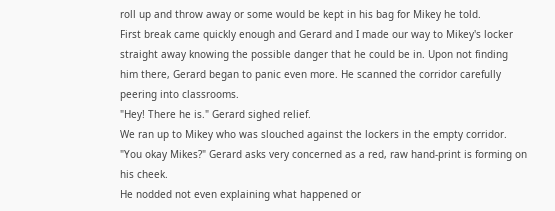roll up and throw away or some would be kept in his bag for Mikey he told.
First break came quickly enough and Gerard and I made our way to Mikey's locker straight away knowing the possible danger that he could be in. Upon not finding him there, Gerard began to panic even more. He scanned the corridor carefully peering into classrooms.
"Hey! There he is." Gerard sighed relief.
We ran up to Mikey who was slouched against the lockers in the empty corridor.
"You okay Mikes?" Gerard asks very concerned as a red, raw hand-print is forming on his cheek.
He nodded not even explaining what happened or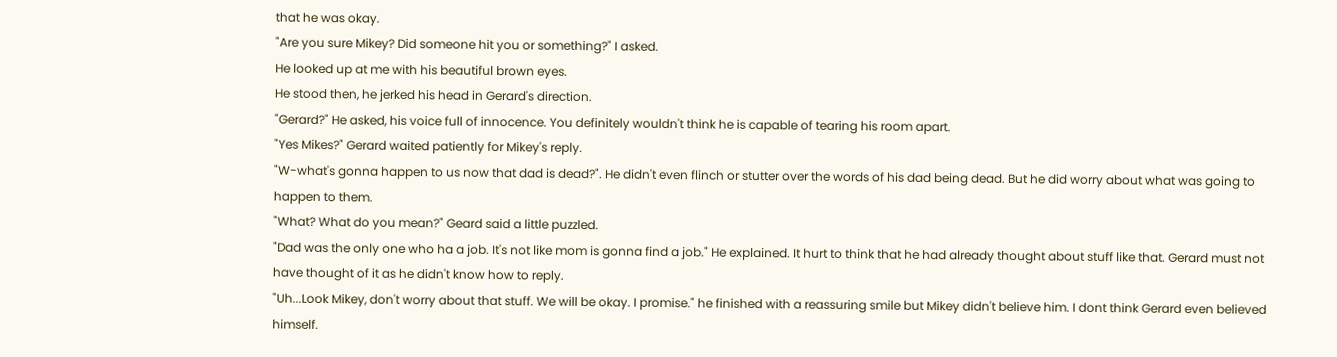that he was okay.
"Are you sure Mikey? Did someone hit you or something?" I asked.
He looked up at me with his beautiful brown eyes.
He stood then, he jerked his head in Gerard's direction.
"Gerard?" He asked, his voice full of innocence. You definitely wouldn't think he is capable of tearing his room apart.
"Yes Mikes?" Gerard waited patiently for Mikey's reply.
"W-what's gonna happen to us now that dad is dead?". He didn't even flinch or stutter over the words of his dad being dead. But he did worry about what was going to happen to them.
"What? What do you mean?" Geard said a little puzzled.
"Dad was the only one who ha a job. It's not like mom is gonna find a job." He explained. It hurt to think that he had already thought about stuff like that. Gerard must not have thought of it as he didn't know how to reply.
"Uh...Look Mikey, don't worry about that stuff. We will be okay. I promise." he finished with a reassuring smile but Mikey didn't believe him. I dont think Gerard even believed himself.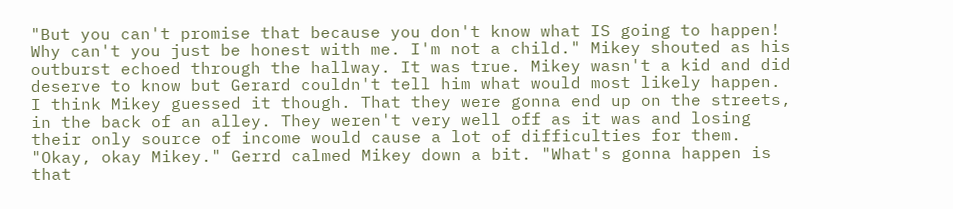"But you can't promise that because you don't know what IS going to happen! Why can't you just be honest with me. I'm not a child." Mikey shouted as his outburst echoed through the hallway. It was true. Mikey wasn't a kid and did deserve to know but Gerard couldn't tell him what would most likely happen. I think Mikey guessed it though. That they were gonna end up on the streets, in the back of an alley. They weren't very well off as it was and losing their only source of income would cause a lot of difficulties for them.
"Okay, okay Mikey." Gerrd calmed Mikey down a bit. "What's gonna happen is that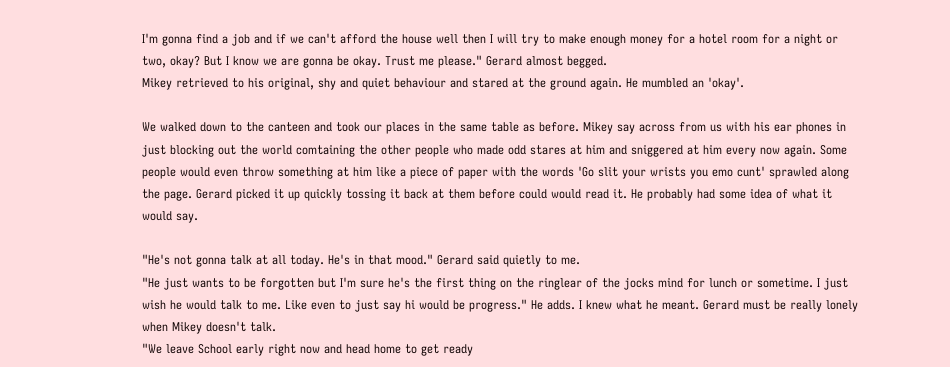I'm gonna find a job and if we can't afford the house well then I will try to make enough money for a hotel room for a night or two, okay? But I know we are gonna be okay. Trust me please." Gerard almost begged.
Mikey retrieved to his original, shy and quiet behaviour and stared at the ground again. He mumbled an 'okay'.

We walked down to the canteen and took our places in the same table as before. Mikey say across from us with his ear phones in just blocking out the world comtaining the other people who made odd stares at him and sniggered at him every now again. Some people would even throw something at him like a piece of paper with the words 'Go slit your wrists you emo cunt' sprawled along the page. Gerard picked it up quickly tossing it back at them before could would read it. He probably had some idea of what it would say.

"He's not gonna talk at all today. He's in that mood." Gerard said quietly to me.
"He just wants to be forgotten but I'm sure he's the first thing on the ringlear of the jocks mind for lunch or sometime. I just wish he would talk to me. Like even to just say hi would be progress." He adds. I knew what he meant. Gerard must be really lonely when Mikey doesn't talk.
"We leave School early right now and head home to get ready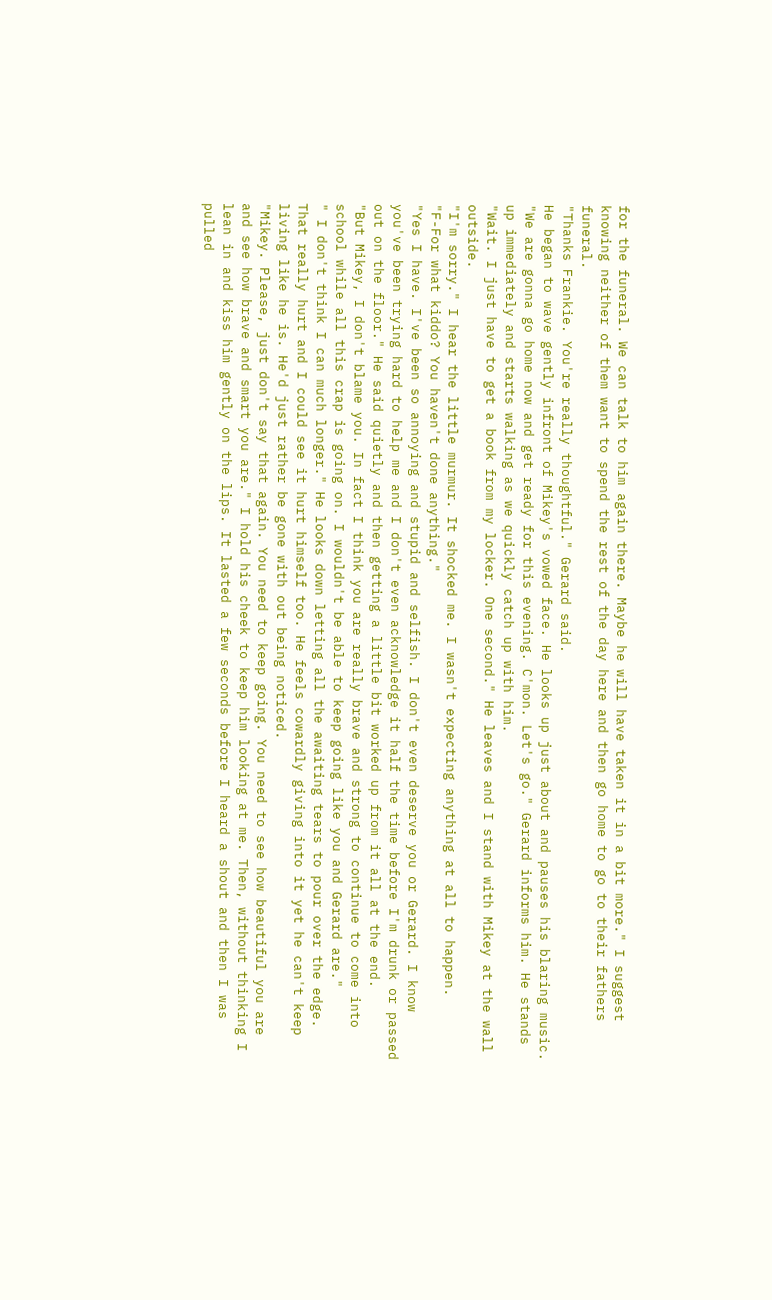for the funeral. We can talk to him again there. Maybe he will have taken it in a bit more." I suggest knowing neither of them want to spend the rest of the day here and then go home to go to their fathers funeral.
"Thanks Frankie. You're really thoughtful." Gerard said.
He began to wave gently infront of Mikey's vowed face. He looks up just about and pauses his blaring music.
"We are gonna go home now and get ready for this evening. C'mon. Let's go." Gerard informs him. He stands up immediately and starts walking as we quickly catch up with him.
"Wait. I just have to get a book from my locker. One second." He leaves and I stand with Mikey at the wall outside.
"I'm sorry." I hear the little murmur. It shocked me. I wasn't expecting anything at all to happen.
"F-For what kiddo? You haven't done anything."
"Yes I have. I've been so annoying and stupid and selfish. I don't even deserve you or Gerard. I know you've been trying hard to help me and I don't even acknowledge it half the time before I'm drunk or passed out on the floor." He said quietly and then getting a little bit worked up from it all at the end.
"But Mikey, I don't blame you. In fact I think you are really brave and strong to continue to come into school while all this crap is going on. I wouldn't be able to keep going like you and Gerard are."
" I don't think I can much longer." He looks down letting all the awaiting tears to pour over the edge. That really hurt and I could see it hurt himself too. He feels cowardly giving into it yet he can't keep living like he is. He'd just rather be gone with out being noticed.
"Mikey. Please, just don't say that again. You need to keep going. You need to see how beautiful you are and see how brave and smart you are." I hold his cheek to keep him looking at me. Then, without thinking I lean in and kiss him gently on the lips. It lasted a few seconds before I heard a shout and then I was pulled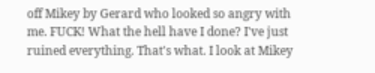off Mikey by Gerard who looked so angry with me. FUCK! What the hell have I done? I've just ruined everything. That's what. I look at Mikey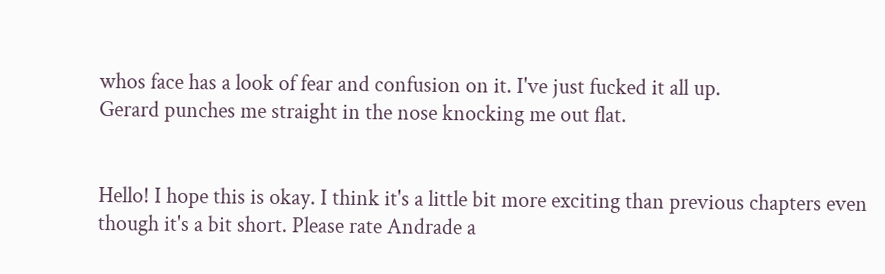whos face has a look of fear and confusion on it. I've just fucked it all up.
Gerard punches me straight in the nose knocking me out flat.


Hello! I hope this is okay. I think it's a little bit more exciting than previous chapters even though it's a bit short. Please rate Andrade a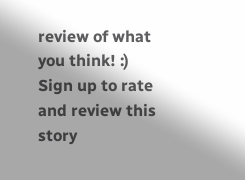review of what you think! :)
Sign up to rate and review this story